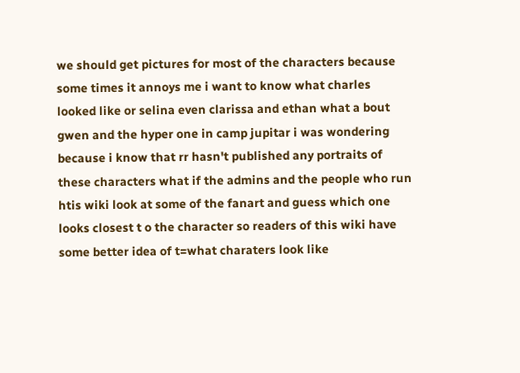we should get pictures for most of the characters because some times it annoys me i want to know what charles looked like or selina even clarissa and ethan what a bout gwen and the hyper one in camp jupitar i was wondering because i know that rr hasn't published any portraits of these characters what if the admins and the people who run htis wiki look at some of the fanart and guess which one looks closest t o the character so readers of this wiki have some better idea of t=what charaters look like